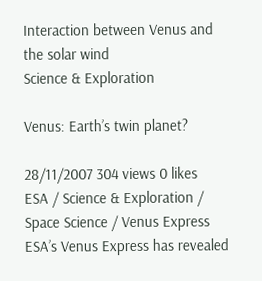Interaction between Venus and the solar wind
Science & Exploration

Venus: Earth’s twin planet?

28/11/2007 304 views 0 likes
ESA / Science & Exploration / Space Science / Venus Express
ESA’s Venus Express has revealed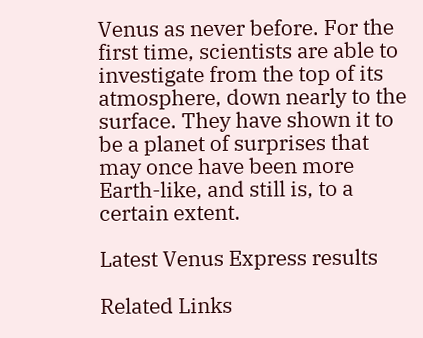Venus as never before. For the first time, scientists are able to investigate from the top of its atmosphere, down nearly to the surface. They have shown it to be a planet of surprises that may once have been more Earth-like, and still is, to a certain extent.

Latest Venus Express results

Related Links